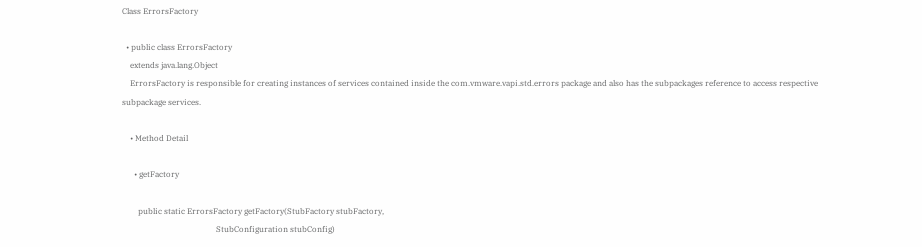Class ErrorsFactory

  • public class ErrorsFactory
    extends java.lang.Object
    ErrorsFactory is responsible for creating instances of services contained inside the com.vmware.vapi.std.errors package and also has the subpackages reference to access respective subpackage services.

    • Method Detail

      • getFactory

        public static ErrorsFactory getFactory(StubFactory stubFactory,
                                               StubConfiguration stubConfig)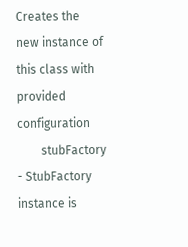Creates the new instance of this class with provided configuration
        stubFactory - StubFactory instance is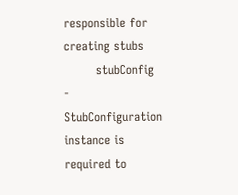responsible for creating stubs
        stubConfig - StubConfiguration instance is required to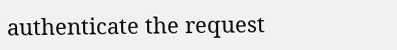authenticate the request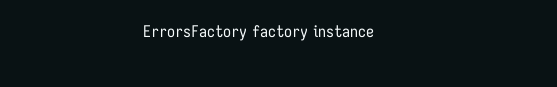ErrorsFactory factory instance